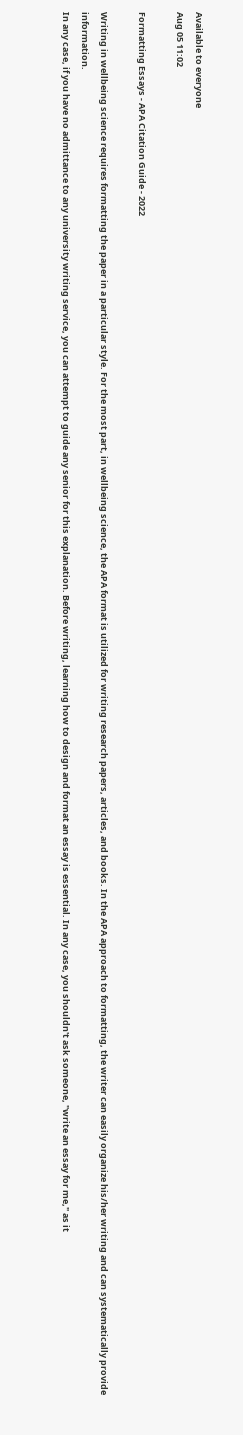Available to everyone
Aug 05 11:02

Formatting Essays - APA Citation Guide - 2022

Writing in wellbeing science requires formatting the paper in a particular style. For the most part, in wellbeing science, the APA format is utilized for writing research papers, articles, and books. In the APA approach to formatting, the writer can easily organize his/her writing and can systematically provide information.
In any case, if you have no admittance to any university writing service, you can attempt to guide any senior for this explanation. Before writing, learning how to design and format an essay is essential. In any case, you shouldn't ask someone, "write an essay for me," as it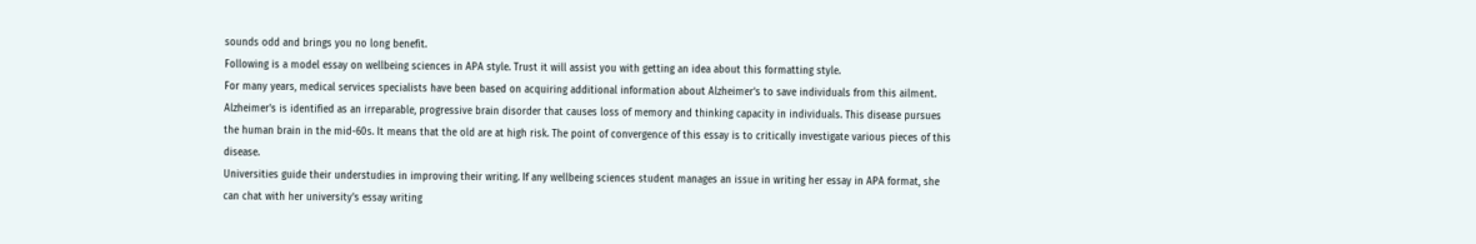sounds odd and brings you no long benefit.
Following is a model essay on wellbeing sciences in APA style. Trust it will assist you with getting an idea about this formatting style.
For many years, medical services specialists have been based on acquiring additional information about Alzheimer's to save individuals from this ailment. Alzheimer's is identified as an irreparable, progressive brain disorder that causes loss of memory and thinking capacity in individuals. This disease pursues the human brain in the mid-60s. It means that the old are at high risk. The point of convergence of this essay is to critically investigate various pieces of this disease.
Universities guide their understudies in improving their writing. If any wellbeing sciences student manages an issue in writing her essay in APA format, she can chat with her university's essay writing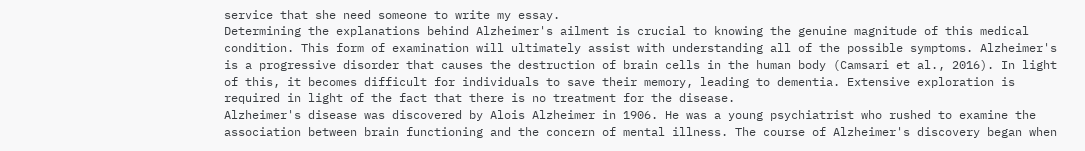service that she need someone to write my essay.
Determining the explanations behind Alzheimer's ailment is crucial to knowing the genuine magnitude of this medical condition. This form of examination will ultimately assist with understanding all of the possible symptoms. Alzheimer's is a progressive disorder that causes the destruction of brain cells in the human body (Camsari et al., 2016). In light of this, it becomes difficult for individuals to save their memory, leading to dementia. Extensive exploration is required in light of the fact that there is no treatment for the disease.
Alzheimer's disease was discovered by Alois Alzheimer in 1906. He was a young psychiatrist who rushed to examine the association between brain functioning and the concern of mental illness. The course of Alzheimer's discovery began when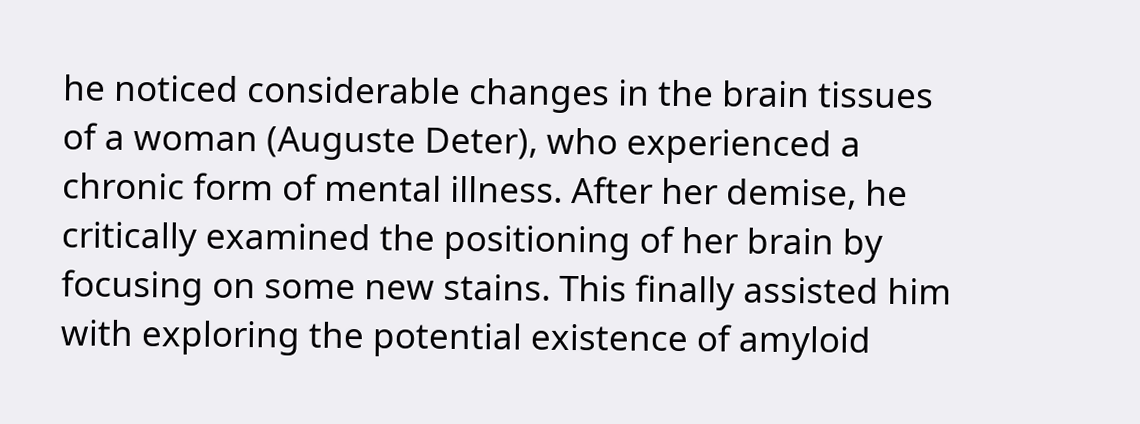he noticed considerable changes in the brain tissues of a woman (Auguste Deter), who experienced a chronic form of mental illness. After her demise, he critically examined the positioning of her brain by focusing on some new stains. This finally assisted him with exploring the potential existence of amyloid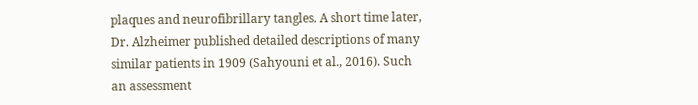plaques and neurofibrillary tangles. A short time later, Dr. Alzheimer published detailed descriptions of many similar patients in 1909 (Sahyouni et al., 2016). Such an assessment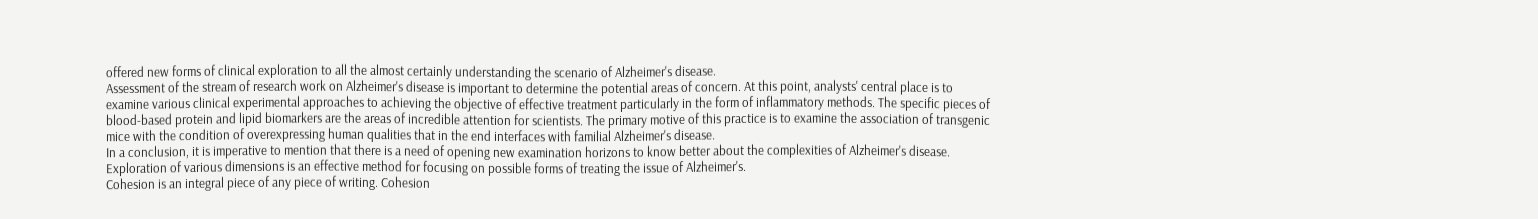offered new forms of clinical exploration to all the almost certainly understanding the scenario of Alzheimer's disease.
Assessment of the stream of research work on Alzheimer's disease is important to determine the potential areas of concern. At this point, analysts' central place is to examine various clinical experimental approaches to achieving the objective of effective treatment particularly in the form of inflammatory methods. The specific pieces of blood-based protein and lipid biomarkers are the areas of incredible attention for scientists. The primary motive of this practice is to examine the association of transgenic mice with the condition of overexpressing human qualities that in the end interfaces with familial Alzheimer's disease.
In a conclusion, it is imperative to mention that there is a need of opening new examination horizons to know better about the complexities of Alzheimer's disease. Exploration of various dimensions is an effective method for focusing on possible forms of treating the issue of Alzheimer's.
Cohesion is an integral piece of any piece of writing. Cohesion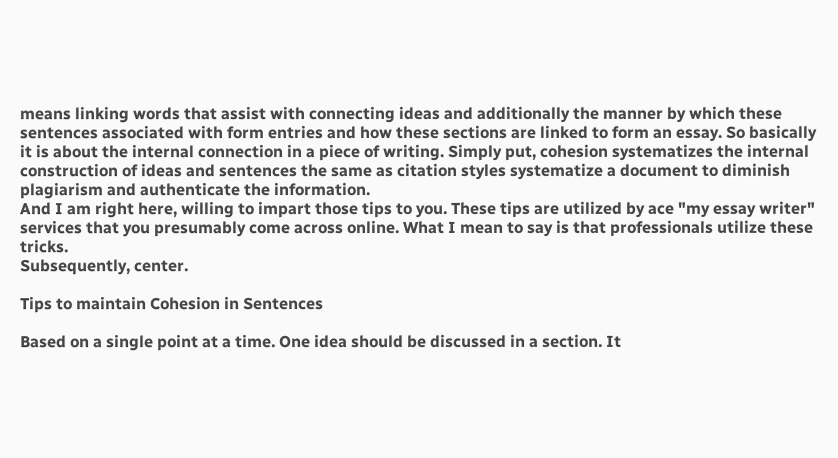means linking words that assist with connecting ideas and additionally the manner by which these sentences associated with form entries and how these sections are linked to form an essay. So basically it is about the internal connection in a piece of writing. Simply put, cohesion systematizes the internal construction of ideas and sentences the same as citation styles systematize a document to diminish plagiarism and authenticate the information.
And I am right here, willing to impart those tips to you. These tips are utilized by ace "my essay writer" services that you presumably come across online. What I mean to say is that professionals utilize these tricks.
Subsequently, center.

Tips to maintain Cohesion in Sentences

Based on a single point at a time. One idea should be discussed in a section. It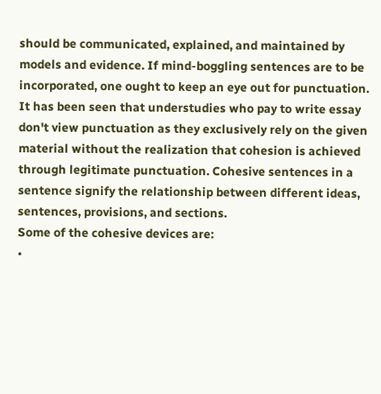should be communicated, explained, and maintained by models and evidence. If mind-boggling sentences are to be incorporated, one ought to keep an eye out for punctuation. It has been seen that understudies who pay to write essay don't view punctuation as they exclusively rely on the given material without the realization that cohesion is achieved through legitimate punctuation. Cohesive sentences in a sentence signify the relationship between different ideas, sentences, provisions, and sections.
Some of the cohesive devices are:
•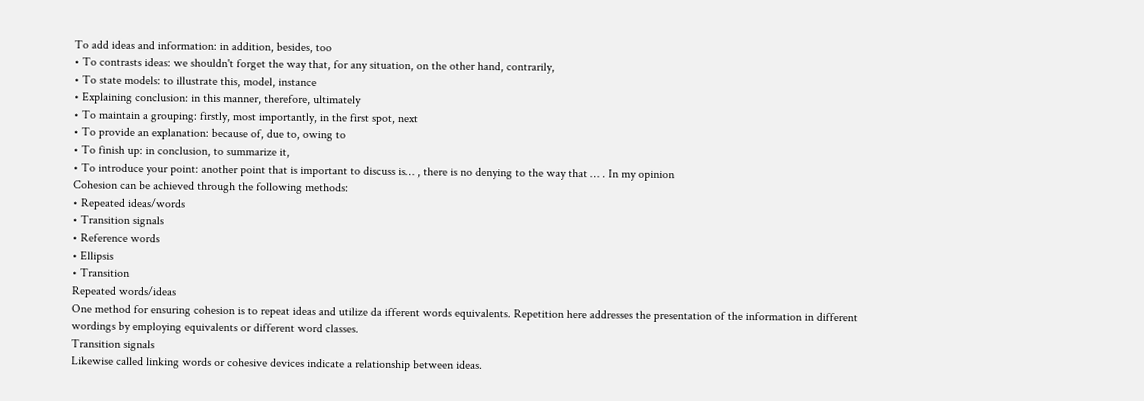To add ideas and information: in addition, besides, too
• To contrasts ideas: we shouldn't forget the way that, for any situation, on the other hand, contrarily,
• To state models: to illustrate this, model, instance
• Explaining conclusion: in this manner, therefore, ultimately
• To maintain a grouping: firstly, most importantly, in the first spot, next
• To provide an explanation: because of, due to, owing to
• To finish up: in conclusion, to summarize it,
• To introduce your point: another point that is important to discuss is… , there is no denying to the way that … . In my opinion
Cohesion can be achieved through the following methods:
• Repeated ideas/words
• Transition signals
• Reference words
• Ellipsis
• Transition
Repeated words/ideas
One method for ensuring cohesion is to repeat ideas and utilize da ifferent words equivalents. Repetition here addresses the presentation of the information in different wordings by employing equivalents or different word classes.
Transition signals
Likewise called linking words or cohesive devices indicate a relationship between ideas.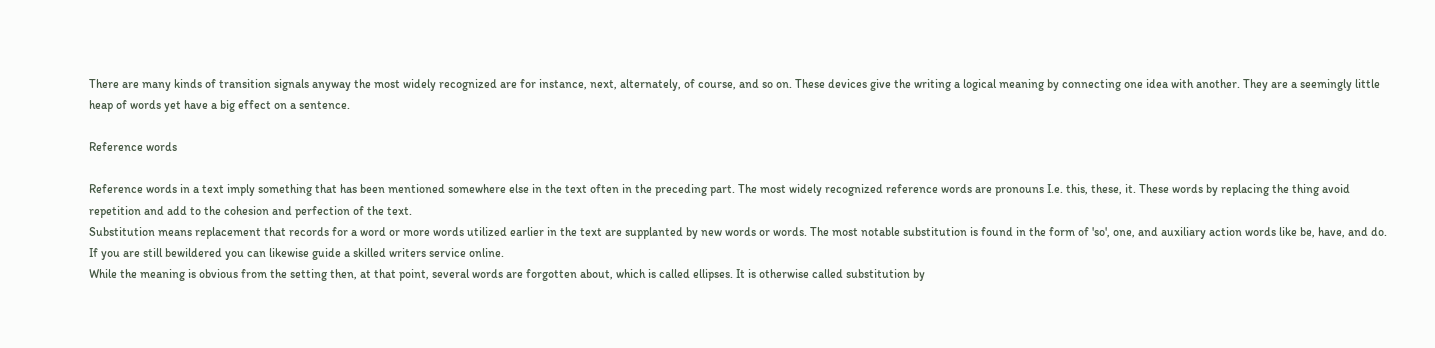There are many kinds of transition signals anyway the most widely recognized are for instance, next, alternately, of course, and so on. These devices give the writing a logical meaning by connecting one idea with another. They are a seemingly little heap of words yet have a big effect on a sentence.

Reference words

Reference words in a text imply something that has been mentioned somewhere else in the text often in the preceding part. The most widely recognized reference words are pronouns I.e. this, these, it. These words by replacing the thing avoid repetition and add to the cohesion and perfection of the text.
Substitution means replacement that records for a word or more words utilized earlier in the text are supplanted by new words or words. The most notable substitution is found in the form of 'so', one, and auxiliary action words like be, have, and do. If you are still bewildered you can likewise guide a skilled writers service online.
While the meaning is obvious from the setting then, at that point, several words are forgotten about, which is called ellipses. It is otherwise called substitution by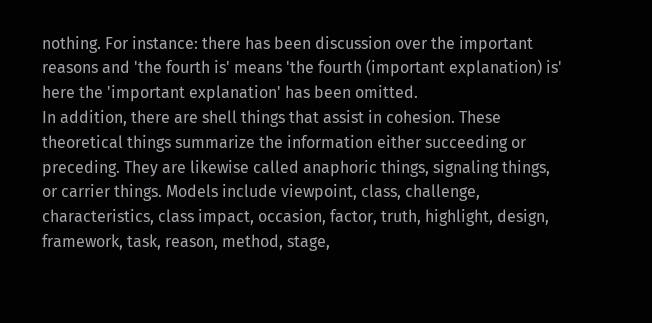nothing. For instance: there has been discussion over the important reasons and 'the fourth is' means 'the fourth (important explanation) is' here the 'important explanation' has been omitted.
In addition, there are shell things that assist in cohesion. These theoretical things summarize the information either succeeding or preceding. They are likewise called anaphoric things, signaling things, or carrier things. Models include viewpoint, class, challenge, characteristics, class impact, occasion, factor, truth, highlight, design, framework, task, reason, method, stage,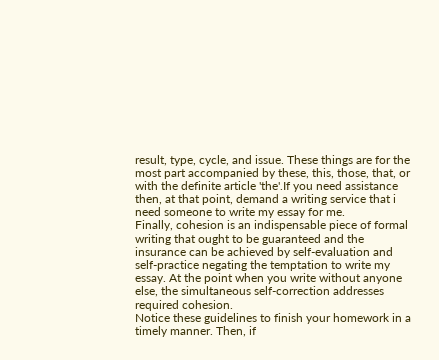result, type, cycle, and issue. These things are for the most part accompanied by these, this, those, that, or with the definite article 'the'.If you need assistance then, at that point, demand a writing service that i need someone to write my essay for me.
Finally, cohesion is an indispensable piece of formal writing that ought to be guaranteed and the insurance can be achieved by self-evaluation and self-practice negating the temptation to write my essay. At the point when you write without anyone else, the simultaneous self-correction addresses required cohesion.
Notice these guidelines to finish your homework in a timely manner. Then, if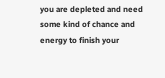you are depleted and need some kind of chance and energy to finish your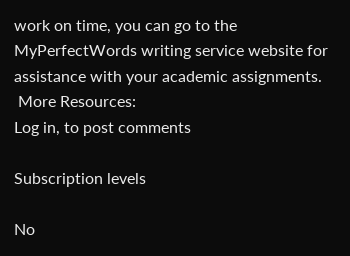work on time, you can go to the MyPerfectWords writing service website for assistance with your academic assignments.
 More Resources:
Log in, to post comments

Subscription levels

No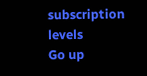subscription levels
Go up